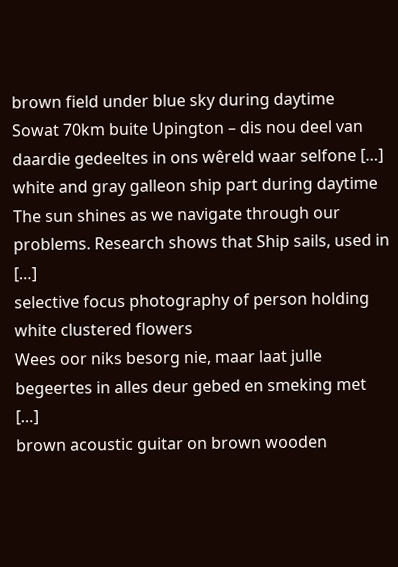brown field under blue sky during daytime
Sowat 70km buite Upington – dis nou deel van daardie gedeeltes in ons wêreld waar selfone […]
white and gray galleon ship part during daytime
The sun shines as we navigate through our problems. Research shows that Ship sails, used in […]
selective focus photography of person holding white clustered flowers
Wees oor niks besorg nie, maar laat julle begeertes in alles deur gebed en smeking met […]
brown acoustic guitar on brown wooden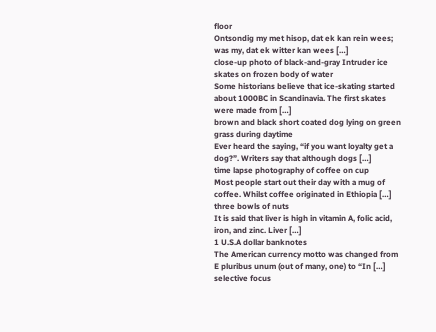floor
Ontsondig my met hisop, dat ek kan rein wees; was my, dat ek witter kan wees […]
close-up photo of black-and-gray Intruder ice skates on frozen body of water
Some historians believe that ice-skating started about 1000BC in Scandinavia. The first skates were made from […]
brown and black short coated dog lying on green grass during daytime
Ever heard the saying, “if you want loyalty get a dog?”. Writers say that although dogs […]
time lapse photography of coffee on cup
Most people start out their day with a mug of coffee. Whilst coffee originated in Ethiopia […]
three bowls of nuts
It is said that liver is high in vitamin A, folic acid, iron, and zinc. Liver […]
1 U.S.A dollar banknotes
The American currency motto was changed from E pluribus unum (out of many, one) to “In […]
selective focus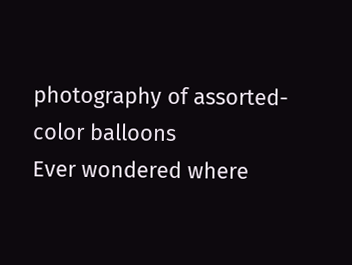photography of assorted-color balloons
Ever wondered where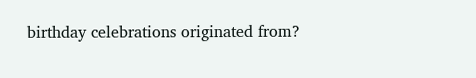birthday celebrations originated from?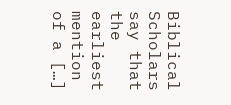Biblical Scholars say that the earliest mention of a […]